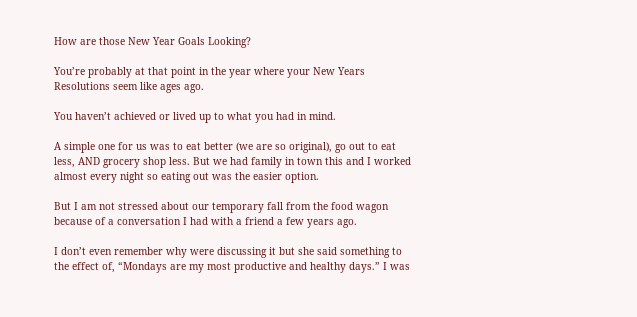How are those New Year Goals Looking?

You’re probably at that point in the year where your New Years Resolutions seem like ages ago.

You haven’t achieved or lived up to what you had in mind.

A simple one for us was to eat better (we are so original), go out to eat less, AND grocery shop less. But we had family in town this and I worked almost every night so eating out was the easier option.

But I am not stressed about our temporary fall from the food wagon because of a conversation I had with a friend a few years ago.

I don’t even remember why were discussing it but she said something to the effect of, “Mondays are my most productive and healthy days.” I was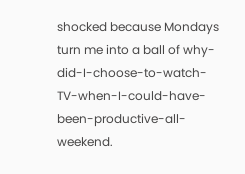shocked because Mondays turn me into a ball of why-did-I-choose-to-watch-TV-when-I-could-have-been-productive-all-weekend.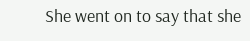She went on to say that she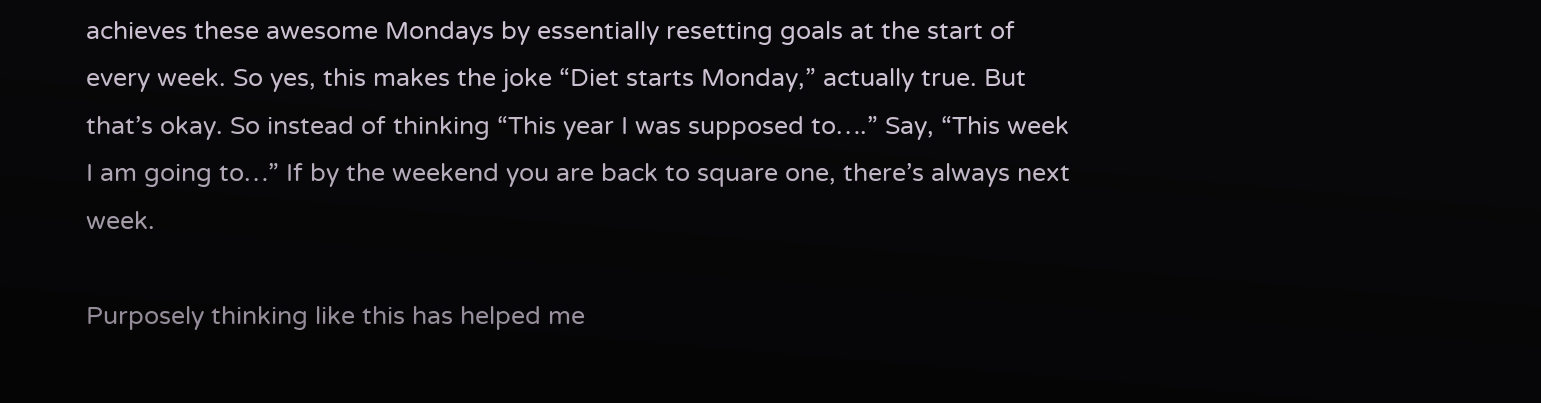achieves these awesome Mondays by essentially resetting goals at the start of every week. So yes, this makes the joke “Diet starts Monday,” actually true. But that’s okay. So instead of thinking “This year I was supposed to….” Say, “This week I am going to…” If by the weekend you are back to square one, there’s always next week.

Purposely thinking like this has helped me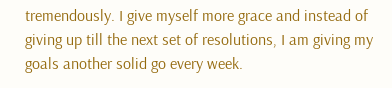tremendously. I give myself more grace and instead of giving up till the next set of resolutions, I am giving my goals another solid go every week.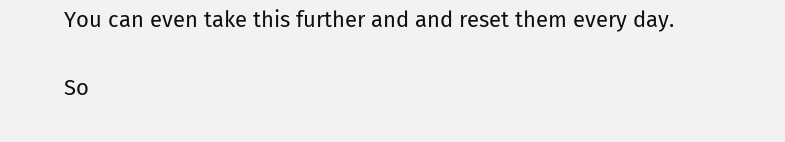You can even take this further and and reset them every day.

So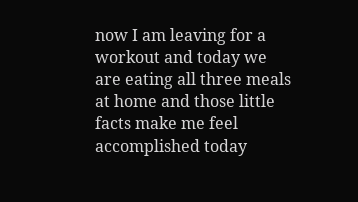now I am leaving for a workout and today we are eating all three meals at home and those little facts make me feel accomplished today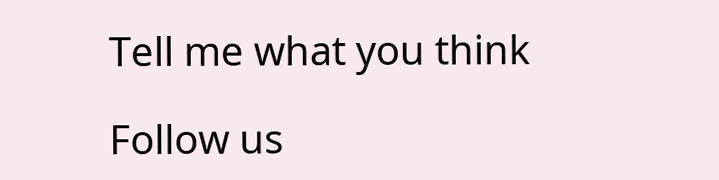Tell me what you think

Follow us